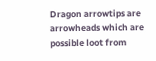Dragon arrowtips are arrowheads which are possible loot from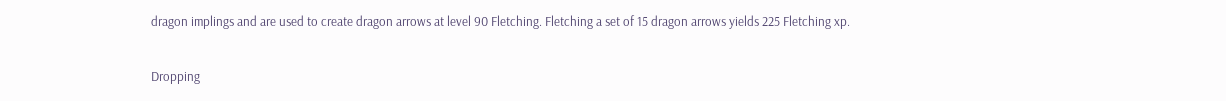dragon implings and are used to create dragon arrows at level 90 Fletching. Fletching a set of 15 dragon arrows yields 225 Fletching xp.

Dropping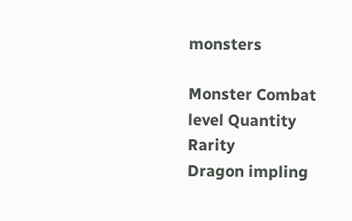monsters

Monster Combat level Quantity Rarity
Dragon impling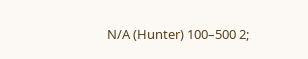N/A (Hunter) 100–500 2;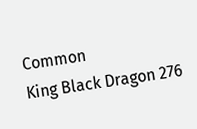Common
King Black Dragon 276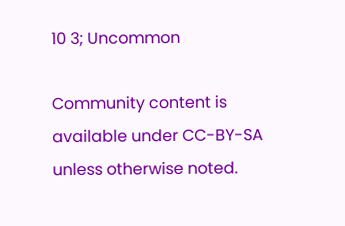10 3; Uncommon

Community content is available under CC-BY-SA unless otherwise noted.